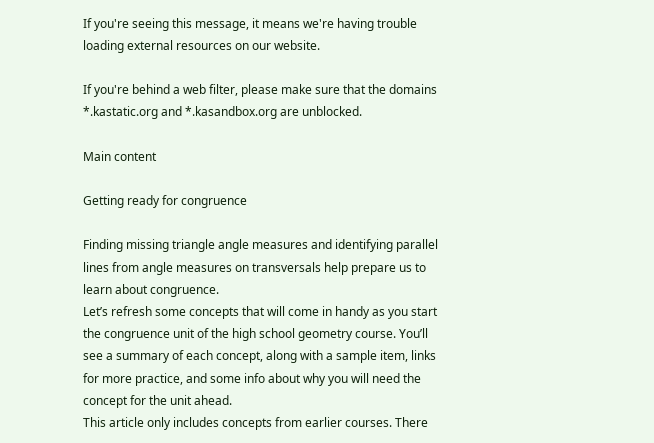If you're seeing this message, it means we're having trouble loading external resources on our website.

If you're behind a web filter, please make sure that the domains *.kastatic.org and *.kasandbox.org are unblocked.

Main content

Getting ready for congruence

Finding missing triangle angle measures and identifying parallel lines from angle measures on transversals help prepare us to learn about congruence.
Let’s refresh some concepts that will come in handy as you start the congruence unit of the high school geometry course. You’ll see a summary of each concept, along with a sample item, links for more practice, and some info about why you will need the concept for the unit ahead.
This article only includes concepts from earlier courses. There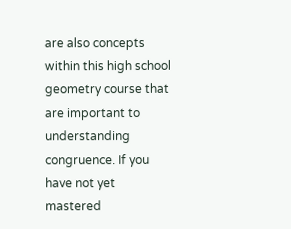are also concepts within this high school geometry course that are important to understanding congruence. If you have not yet mastered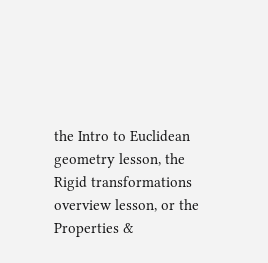the Intro to Euclidean geometry lesson, the Rigid transformations overview lesson, or the Properties &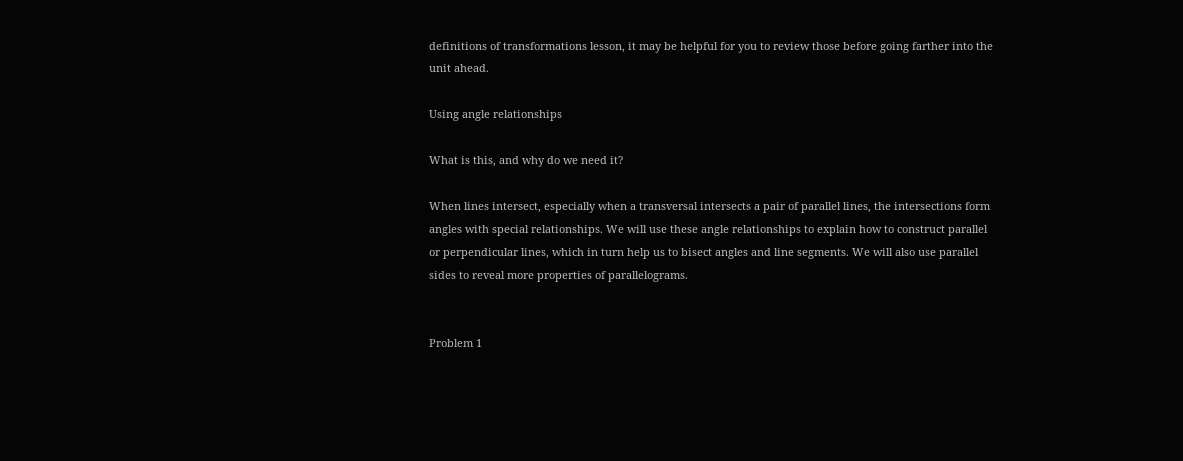definitions of transformations lesson, it may be helpful for you to review those before going farther into the unit ahead.

Using angle relationships

What is this, and why do we need it?

When lines intersect, especially when a transversal intersects a pair of parallel lines, the intersections form angles with special relationships. We will use these angle relationships to explain how to construct parallel or perpendicular lines, which in turn help us to bisect angles and line segments. We will also use parallel sides to reveal more properties of parallelograms.


Problem 1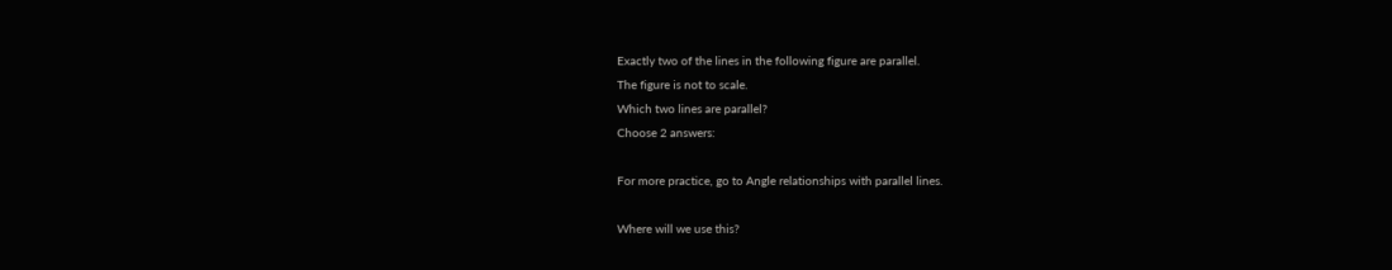Exactly two of the lines in the following figure are parallel.
The figure is not to scale.
Which two lines are parallel?
Choose 2 answers:

For more practice, go to Angle relationships with parallel lines.

Where will we use this?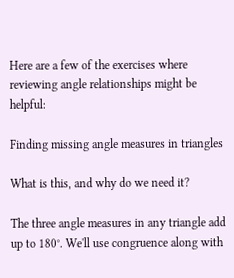Here are a few of the exercises where reviewing angle relationships might be helpful:

Finding missing angle measures in triangles

What is this, and why do we need it?

The three angle measures in any triangle add up to 180°. We'll use congruence along with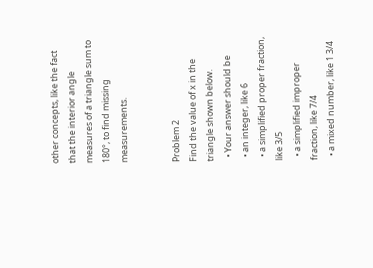other concepts, like the fact that the interior angle measures of a triangle sum to 180°, to find missing measurements.


Problem 2
Find the value of x in the triangle shown below.
  • Your answer should be
  • an integer, like 6
  • a simplified proper fraction, like 3/5
  • a simplified improper fraction, like 7/4
  • a mixed number, like 1 3/4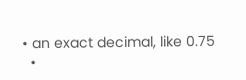• an exact decimal, like 0.75
  •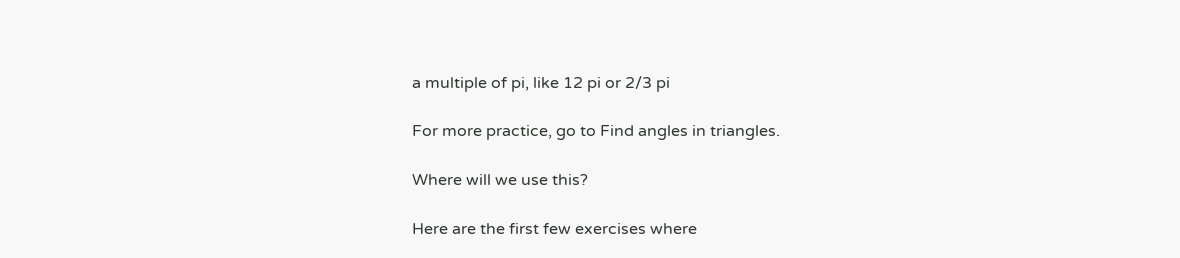a multiple of pi, like 12 pi or 2/3 pi

For more practice, go to Find angles in triangles.

Where will we use this?

Here are the first few exercises where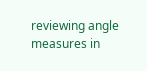reviewing angle measures in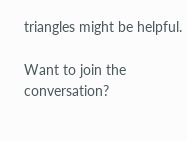triangles might be helpful.

Want to join the conversation?